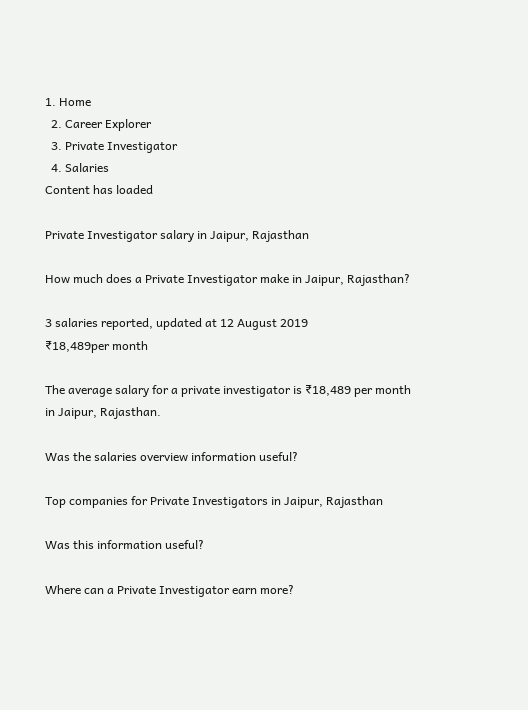1. Home
  2. Career Explorer
  3. Private Investigator
  4. Salaries
Content has loaded

Private Investigator salary in Jaipur, Rajasthan

How much does a Private Investigator make in Jaipur, Rajasthan?

3 salaries reported, updated at 12 August 2019
₹18,489per month

The average salary for a private investigator is ₹18,489 per month in Jaipur, Rajasthan.

Was the salaries overview information useful?

Top companies for Private Investigators in Jaipur, Rajasthan

Was this information useful?

Where can a Private Investigator earn more?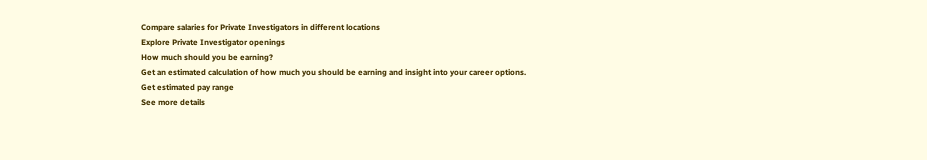Compare salaries for Private Investigators in different locations
Explore Private Investigator openings
How much should you be earning?
Get an estimated calculation of how much you should be earning and insight into your career options.
Get estimated pay range
See more details